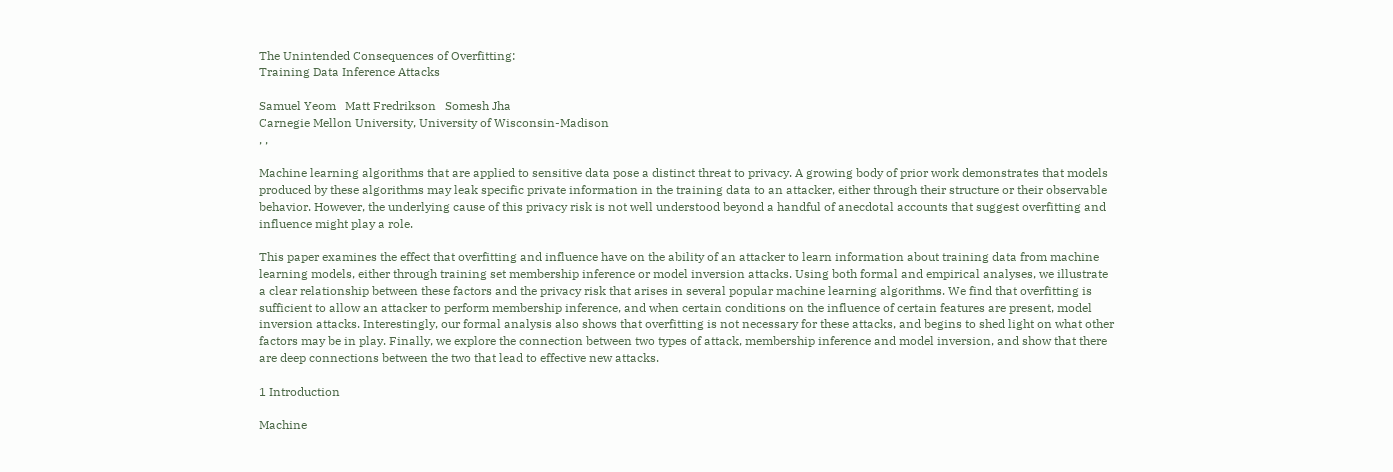The Unintended Consequences of Overfitting:
Training Data Inference Attacks

Samuel Yeom   Matt Fredrikson   Somesh Jha
Carnegie Mellon University, University of Wisconsin-Madison
, ,

Machine learning algorithms that are applied to sensitive data pose a distinct threat to privacy. A growing body of prior work demonstrates that models produced by these algorithms may leak specific private information in the training data to an attacker, either through their structure or their observable behavior. However, the underlying cause of this privacy risk is not well understood beyond a handful of anecdotal accounts that suggest overfitting and influence might play a role.

This paper examines the effect that overfitting and influence have on the ability of an attacker to learn information about training data from machine learning models, either through training set membership inference or model inversion attacks. Using both formal and empirical analyses, we illustrate a clear relationship between these factors and the privacy risk that arises in several popular machine learning algorithms. We find that overfitting is sufficient to allow an attacker to perform membership inference, and when certain conditions on the influence of certain features are present, model inversion attacks. Interestingly, our formal analysis also shows that overfitting is not necessary for these attacks, and begins to shed light on what other factors may be in play. Finally, we explore the connection between two types of attack, membership inference and model inversion, and show that there are deep connections between the two that lead to effective new attacks.

1 Introduction

Machine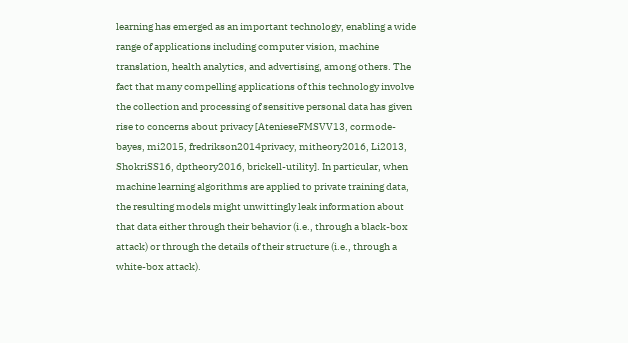learning has emerged as an important technology, enabling a wide range of applications including computer vision, machine translation, health analytics, and advertising, among others. The fact that many compelling applications of this technology involve the collection and processing of sensitive personal data has given rise to concerns about privacy [AtenieseFMSVV13, cormode-bayes, mi2015, fredrikson2014privacy, mitheory2016, Li2013, ShokriSS16, dptheory2016, brickell-utility]. In particular, when machine learning algorithms are applied to private training data, the resulting models might unwittingly leak information about that data either through their behavior (i.e., through a black-box attack) or through the details of their structure (i.e., through a white-box attack).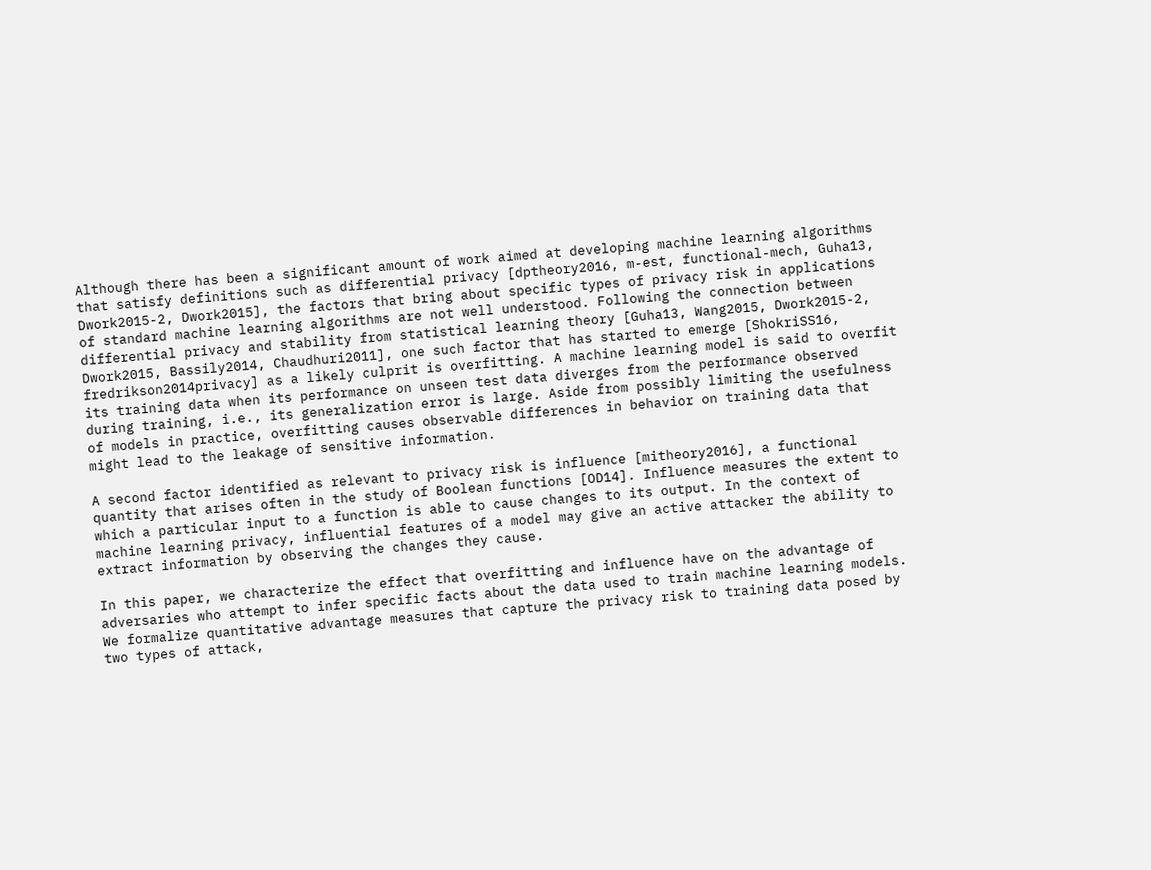Although there has been a significant amount of work aimed at developing machine learning algorithms that satisfy definitions such as differential privacy [dptheory2016, m-est, functional-mech, Guha13, Dwork2015-2, Dwork2015], the factors that bring about specific types of privacy risk in applications of standard machine learning algorithms are not well understood. Following the connection between differential privacy and stability from statistical learning theory [Guha13, Wang2015, Dwork2015-2, Dwork2015, Bassily2014, Chaudhuri2011], one such factor that has started to emerge [ShokriSS16, fredrikson2014privacy] as a likely culprit is overfitting. A machine learning model is said to overfit its training data when its performance on unseen test data diverges from the performance observed during training, i.e., its generalization error is large. Aside from possibly limiting the usefulness of models in practice, overfitting causes observable differences in behavior on training data that might lead to the leakage of sensitive information.

A second factor identified as relevant to privacy risk is influence [mitheory2016], a functional quantity that arises often in the study of Boolean functions [OD14]. Influence measures the extent to which a particular input to a function is able to cause changes to its output. In the context of machine learning privacy, influential features of a model may give an active attacker the ability to extract information by observing the changes they cause.

In this paper, we characterize the effect that overfitting and influence have on the advantage of adversaries who attempt to infer specific facts about the data used to train machine learning models. We formalize quantitative advantage measures that capture the privacy risk to training data posed by two types of attack,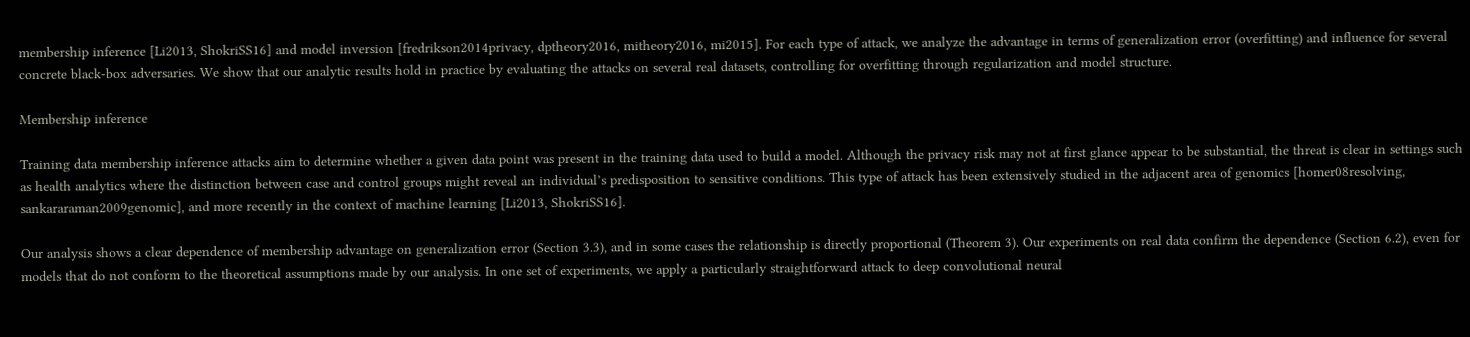membership inference [Li2013, ShokriSS16] and model inversion [fredrikson2014privacy, dptheory2016, mitheory2016, mi2015]. For each type of attack, we analyze the advantage in terms of generalization error (overfitting) and influence for several concrete black-box adversaries. We show that our analytic results hold in practice by evaluating the attacks on several real datasets, controlling for overfitting through regularization and model structure.

Membership inference

Training data membership inference attacks aim to determine whether a given data point was present in the training data used to build a model. Although the privacy risk may not at first glance appear to be substantial, the threat is clear in settings such as health analytics where the distinction between case and control groups might reveal an individual’s predisposition to sensitive conditions. This type of attack has been extensively studied in the adjacent area of genomics [homer08resolving, sankararaman2009genomic], and more recently in the context of machine learning [Li2013, ShokriSS16].

Our analysis shows a clear dependence of membership advantage on generalization error (Section 3.3), and in some cases the relationship is directly proportional (Theorem 3). Our experiments on real data confirm the dependence (Section 6.2), even for models that do not conform to the theoretical assumptions made by our analysis. In one set of experiments, we apply a particularly straightforward attack to deep convolutional neural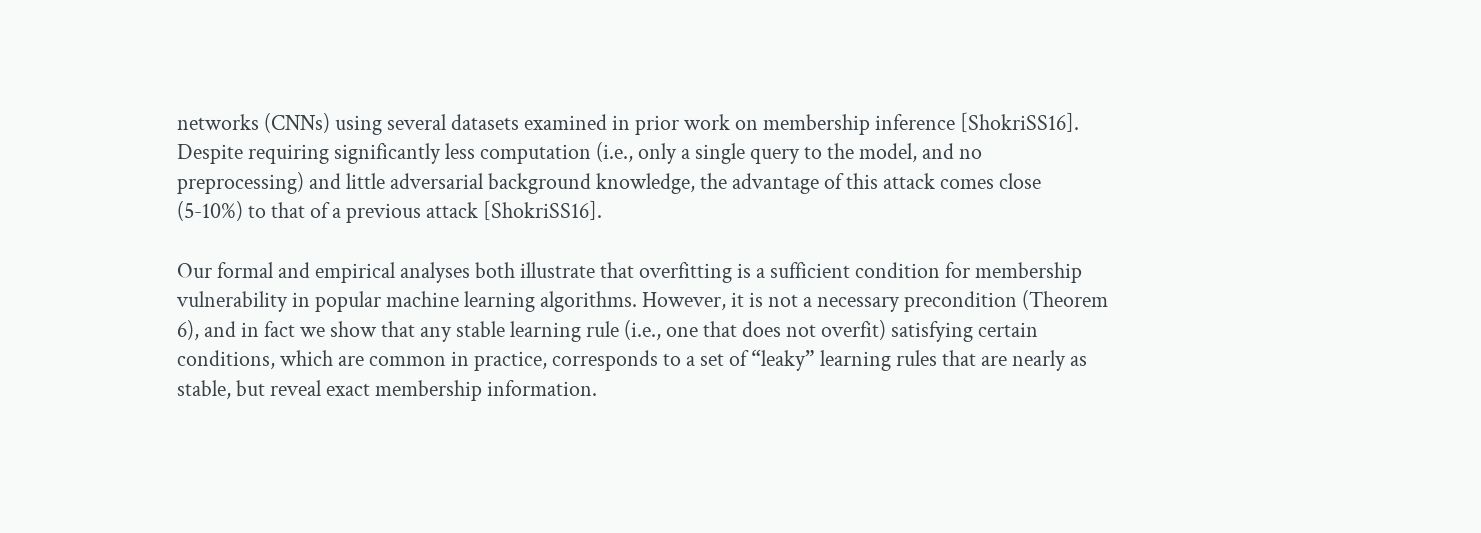networks (CNNs) using several datasets examined in prior work on membership inference [ShokriSS16]. Despite requiring significantly less computation (i.e., only a single query to the model, and no preprocessing) and little adversarial background knowledge, the advantage of this attack comes close (5-10%) to that of a previous attack [ShokriSS16].

Our formal and empirical analyses both illustrate that overfitting is a sufficient condition for membership vulnerability in popular machine learning algorithms. However, it is not a necessary precondition (Theorem 6), and in fact we show that any stable learning rule (i.e., one that does not overfit) satisfying certain conditions, which are common in practice, corresponds to a set of “leaky” learning rules that are nearly as stable, but reveal exact membership information.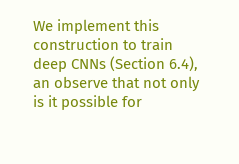We implement this construction to train deep CNNs (Section 6.4), an observe that not only is it possible for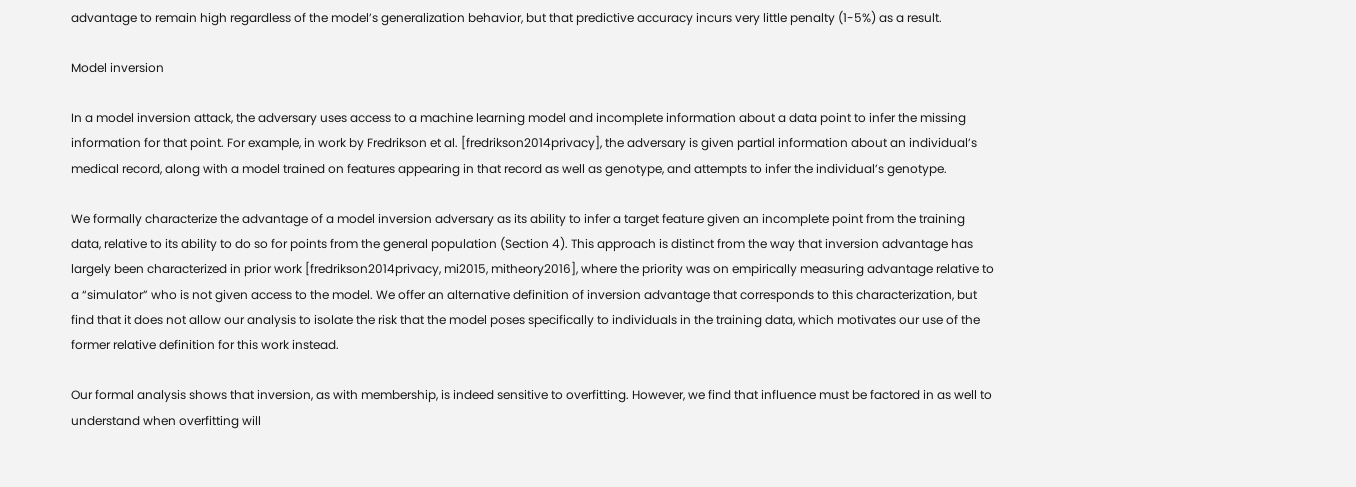advantage to remain high regardless of the model’s generalization behavior, but that predictive accuracy incurs very little penalty (1-5%) as a result.

Model inversion

In a model inversion attack, the adversary uses access to a machine learning model and incomplete information about a data point to infer the missing information for that point. For example, in work by Fredrikson et al. [fredrikson2014privacy], the adversary is given partial information about an individual’s medical record, along with a model trained on features appearing in that record as well as genotype, and attempts to infer the individual’s genotype.

We formally characterize the advantage of a model inversion adversary as its ability to infer a target feature given an incomplete point from the training data, relative to its ability to do so for points from the general population (Section 4). This approach is distinct from the way that inversion advantage has largely been characterized in prior work [fredrikson2014privacy, mi2015, mitheory2016], where the priority was on empirically measuring advantage relative to a “simulator” who is not given access to the model. We offer an alternative definition of inversion advantage that corresponds to this characterization, but find that it does not allow our analysis to isolate the risk that the model poses specifically to individuals in the training data, which motivates our use of the former relative definition for this work instead.

Our formal analysis shows that inversion, as with membership, is indeed sensitive to overfitting. However, we find that influence must be factored in as well to understand when overfitting will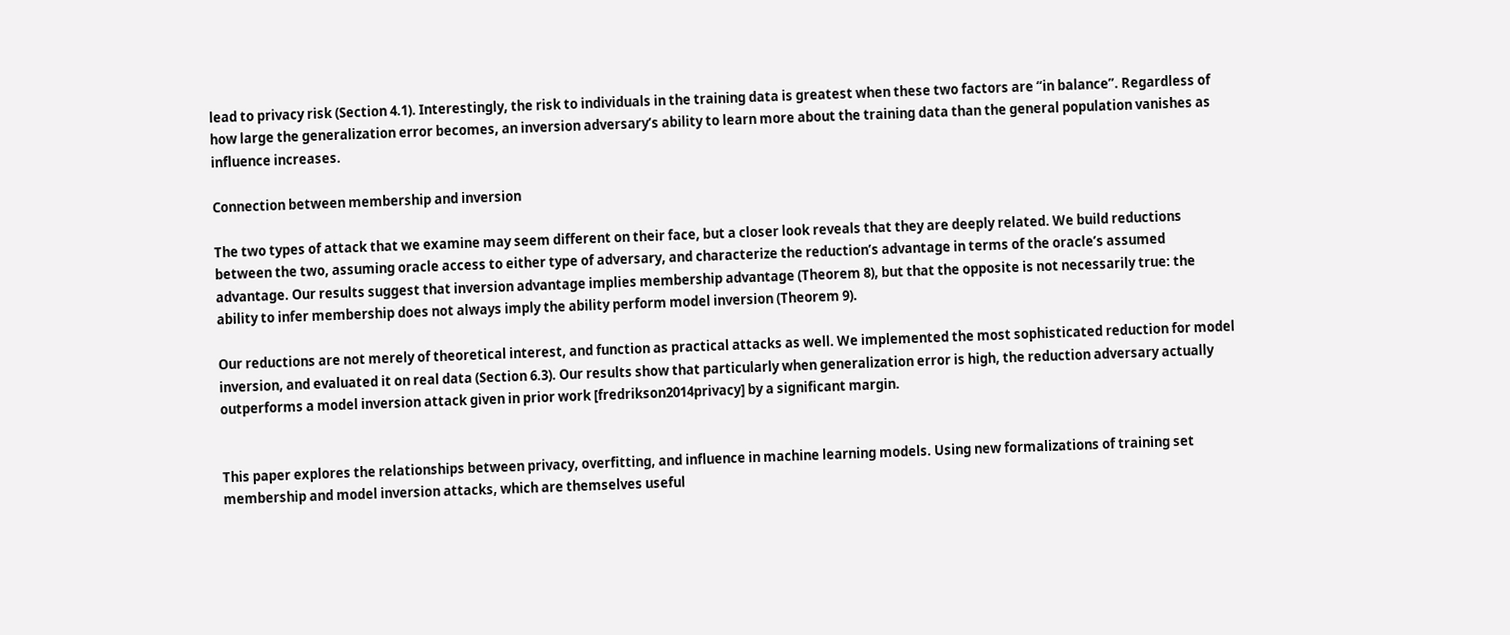lead to privacy risk (Section 4.1). Interestingly, the risk to individuals in the training data is greatest when these two factors are “in balance”. Regardless of how large the generalization error becomes, an inversion adversary’s ability to learn more about the training data than the general population vanishes as influence increases.

Connection between membership and inversion

The two types of attack that we examine may seem different on their face, but a closer look reveals that they are deeply related. We build reductions between the two, assuming oracle access to either type of adversary, and characterize the reduction’s advantage in terms of the oracle’s assumed advantage. Our results suggest that inversion advantage implies membership advantage (Theorem 8), but that the opposite is not necessarily true: the ability to infer membership does not always imply the ability perform model inversion (Theorem 9).

Our reductions are not merely of theoretical interest, and function as practical attacks as well. We implemented the most sophisticated reduction for model inversion, and evaluated it on real data (Section 6.3). Our results show that particularly when generalization error is high, the reduction adversary actually outperforms a model inversion attack given in prior work [fredrikson2014privacy] by a significant margin.


This paper explores the relationships between privacy, overfitting, and influence in machine learning models. Using new formalizations of training set membership and model inversion attacks, which are themselves useful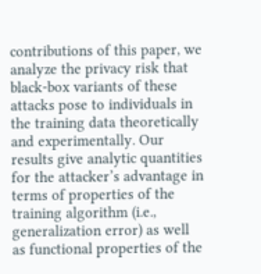contributions of this paper, we analyze the privacy risk that black-box variants of these attacks pose to individuals in the training data theoretically and experimentally. Our results give analytic quantities for the attacker’s advantage in terms of properties of the training algorithm (i.e., generalization error) as well as functional properties of the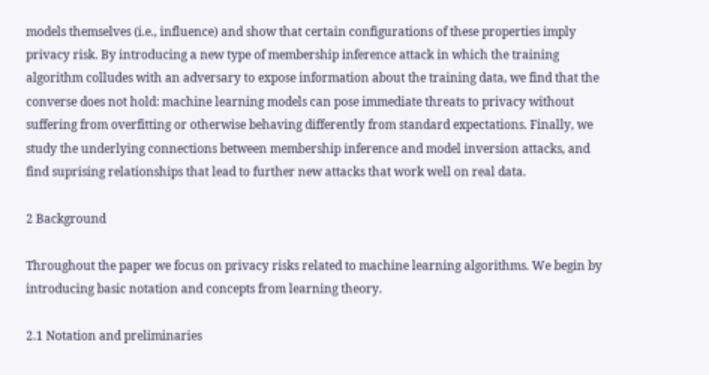models themselves (i.e., influence) and show that certain configurations of these properties imply privacy risk. By introducing a new type of membership inference attack in which the training algorithm colludes with an adversary to expose information about the training data, we find that the converse does not hold: machine learning models can pose immediate threats to privacy without suffering from overfitting or otherwise behaving differently from standard expectations. Finally, we study the underlying connections between membership inference and model inversion attacks, and find suprising relationships that lead to further new attacks that work well on real data.

2 Background

Throughout the paper we focus on privacy risks related to machine learning algorithms. We begin by introducing basic notation and concepts from learning theory.

2.1 Notation and preliminaries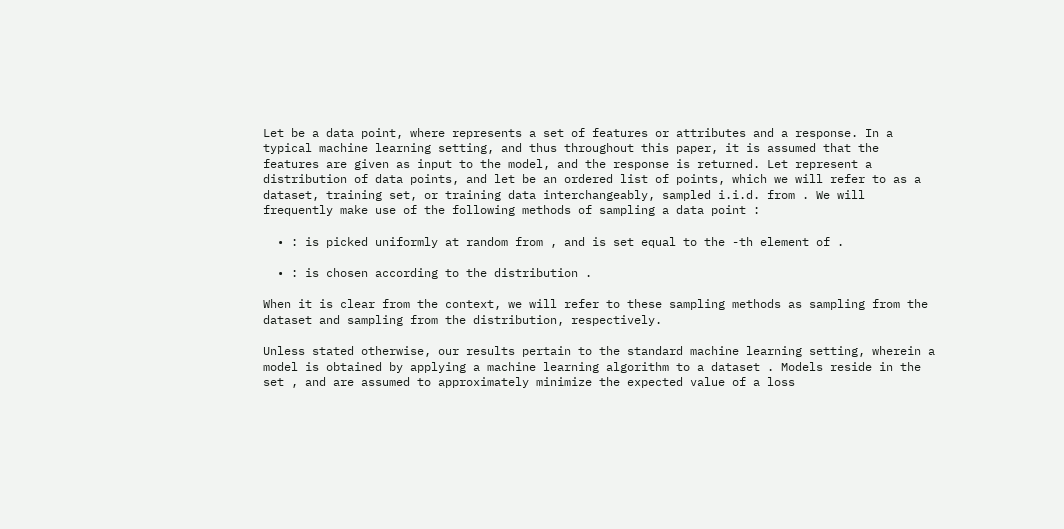Let be a data point, where represents a set of features or attributes and a response. In a typical machine learning setting, and thus throughout this paper, it is assumed that the features are given as input to the model, and the response is returned. Let represent a distribution of data points, and let be an ordered list of points, which we will refer to as a dataset, training set, or training data interchangeably, sampled i.i.d. from . We will frequently make use of the following methods of sampling a data point :

  • : is picked uniformly at random from , and is set equal to the -th element of .

  • : is chosen according to the distribution .

When it is clear from the context, we will refer to these sampling methods as sampling from the dataset and sampling from the distribution, respectively.

Unless stated otherwise, our results pertain to the standard machine learning setting, wherein a model is obtained by applying a machine learning algorithm to a dataset . Models reside in the set , and are assumed to approximately minimize the expected value of a loss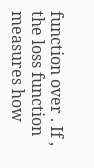function over . If , the loss function measures how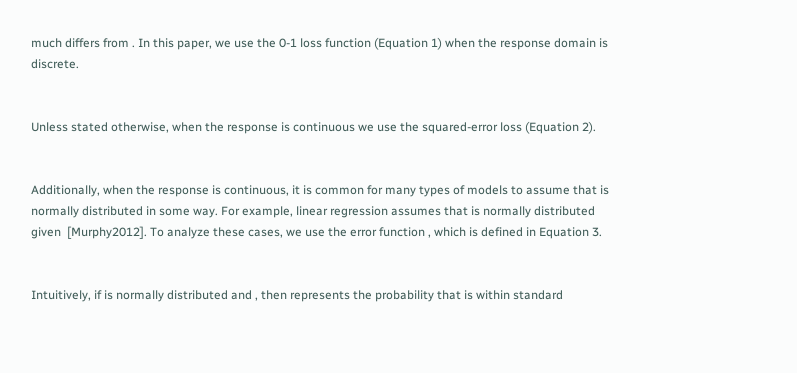much differs from . In this paper, we use the 0-1 loss function (Equation 1) when the response domain is discrete.


Unless stated otherwise, when the response is continuous we use the squared-error loss (Equation 2).


Additionally, when the response is continuous, it is common for many types of models to assume that is normally distributed in some way. For example, linear regression assumes that is normally distributed given  [Murphy2012]. To analyze these cases, we use the error function , which is defined in Equation 3.


Intuitively, if is normally distributed and , then represents the probability that is within standard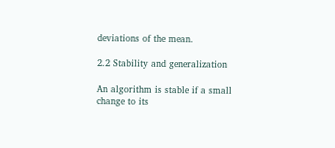deviations of the mean.

2.2 Stability and generalization

An algorithm is stable if a small change to its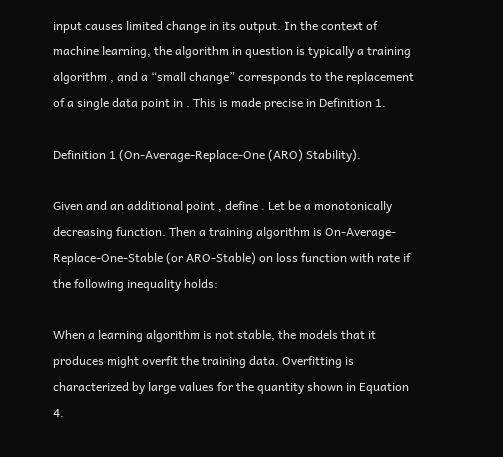input causes limited change in its output. In the context of machine learning, the algorithm in question is typically a training algorithm , and a “small change” corresponds to the replacement of a single data point in . This is made precise in Definition 1.

Definition 1 (On-Average-Replace-One (ARO) Stability).

Given and an additional point , define . Let be a monotonically decreasing function. Then a training algorithm is On-Average-Replace-One-Stable (or ARO-Stable) on loss function with rate if the following inequality holds:

When a learning algorithm is not stable, the models that it produces might overfit the training data. Overfitting is characterized by large values for the quantity shown in Equation 4.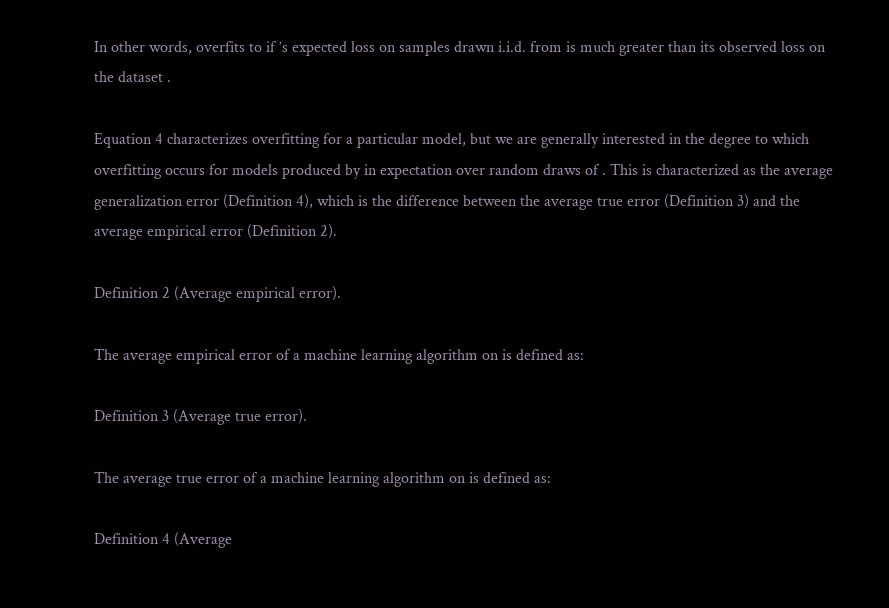In other words, overfits to if ’s expected loss on samples drawn i.i.d. from is much greater than its observed loss on the dataset .

Equation 4 characterizes overfitting for a particular model, but we are generally interested in the degree to which overfitting occurs for models produced by in expectation over random draws of . This is characterized as the average generalization error (Definition 4), which is the difference between the average true error (Definition 3) and the average empirical error (Definition 2).

Definition 2 (Average empirical error).

The average empirical error of a machine learning algorithm on is defined as:

Definition 3 (Average true error).

The average true error of a machine learning algorithm on is defined as:

Definition 4 (Average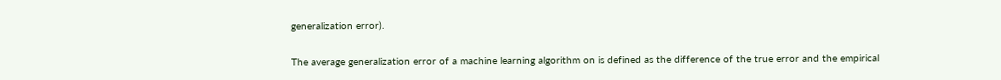generalization error).

The average generalization error of a machine learning algorithm on is defined as the difference of the true error and the empirical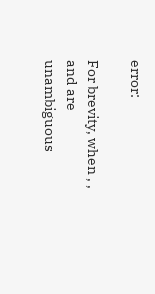error:

For brevity, when , , and are unambiguous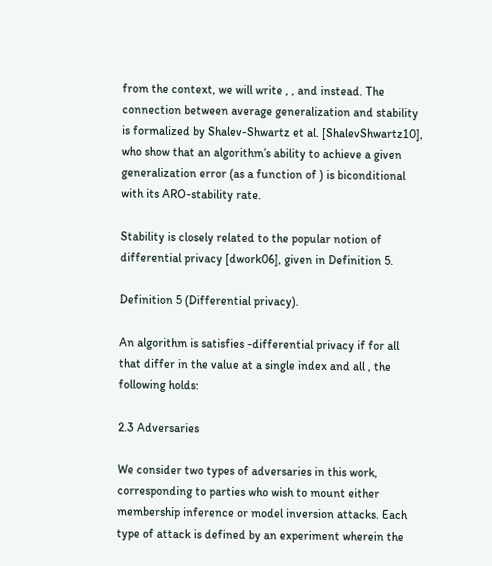from the context, we will write , , and instead. The connection between average generalization and stability is formalized by Shalev-Shwartz et al. [ShalevShwartz10], who show that an algorithm’s ability to achieve a given generalization error (as a function of ) is biconditional with its ARO-stability rate.

Stability is closely related to the popular notion of differential privacy [dwork06], given in Definition 5.

Definition 5 (Differential privacy).

An algorithm is satisfies -differential privacy if for all that differ in the value at a single index and all , the following holds:

2.3 Adversaries

We consider two types of adversaries in this work, corresponding to parties who wish to mount either membership inference or model inversion attacks. Each type of attack is defined by an experiment wherein the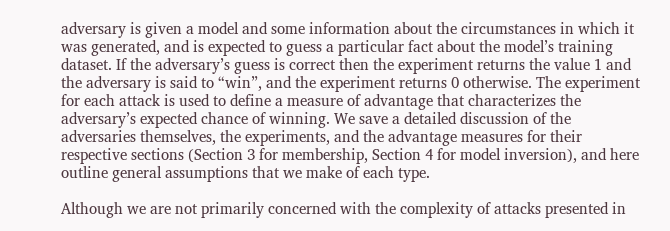adversary is given a model and some information about the circumstances in which it was generated, and is expected to guess a particular fact about the model’s training dataset. If the adversary’s guess is correct then the experiment returns the value 1 and the adversary is said to “win”, and the experiment returns 0 otherwise. The experiment for each attack is used to define a measure of advantage that characterizes the adversary’s expected chance of winning. We save a detailed discussion of the adversaries themselves, the experiments, and the advantage measures for their respective sections (Section 3 for membership, Section 4 for model inversion), and here outline general assumptions that we make of each type.

Although we are not primarily concerned with the complexity of attacks presented in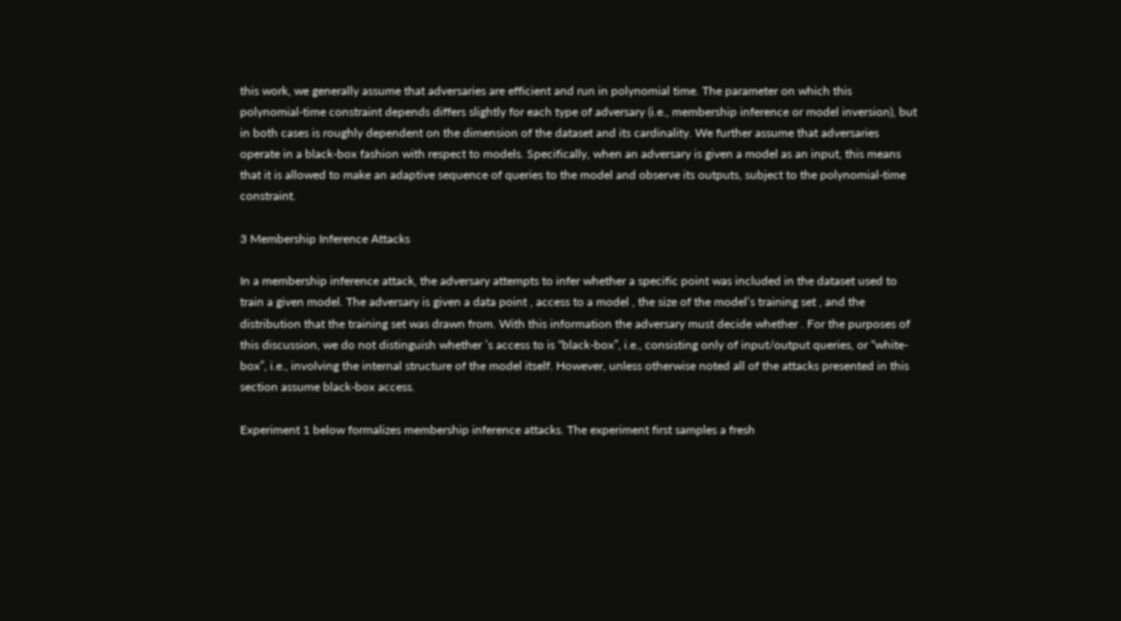this work, we generally assume that adversaries are efficient and run in polynomial time. The parameter on which this polynomial-time constraint depends differs slightly for each type of adversary (i.e., membership inference or model inversion), but in both cases is roughly dependent on the dimension of the dataset and its cardinality. We further assume that adversaries operate in a black-box fashion with respect to models. Specifically, when an adversary is given a model as an input, this means that it is allowed to make an adaptive sequence of queries to the model and observe its outputs, subject to the polynomial-time constraint.

3 Membership Inference Attacks

In a membership inference attack, the adversary attempts to infer whether a specific point was included in the dataset used to train a given model. The adversary is given a data point , access to a model , the size of the model’s training set , and the distribution that the training set was drawn from. With this information the adversary must decide whether . For the purposes of this discussion, we do not distinguish whether ’s access to is “black-box”, i.e., consisting only of input/output queries, or “white-box”, i.e., involving the internal structure of the model itself. However, unless otherwise noted all of the attacks presented in this section assume black-box access.

Experiment 1 below formalizes membership inference attacks. The experiment first samples a fresh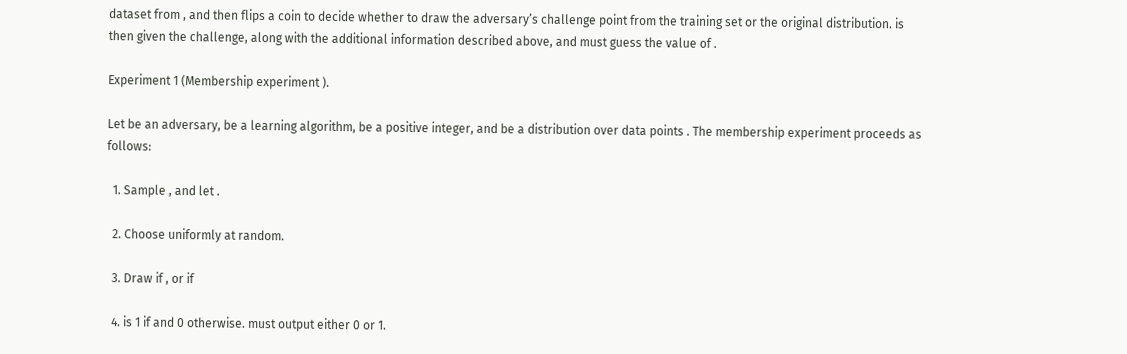dataset from , and then flips a coin to decide whether to draw the adversary’s challenge point from the training set or the original distribution. is then given the challenge, along with the additional information described above, and must guess the value of .

Experiment 1 (Membership experiment ).

Let be an adversary, be a learning algorithm, be a positive integer, and be a distribution over data points . The membership experiment proceeds as follows:

  1. Sample , and let .

  2. Choose uniformly at random.

  3. Draw if , or if

  4. is 1 if and 0 otherwise. must output either 0 or 1.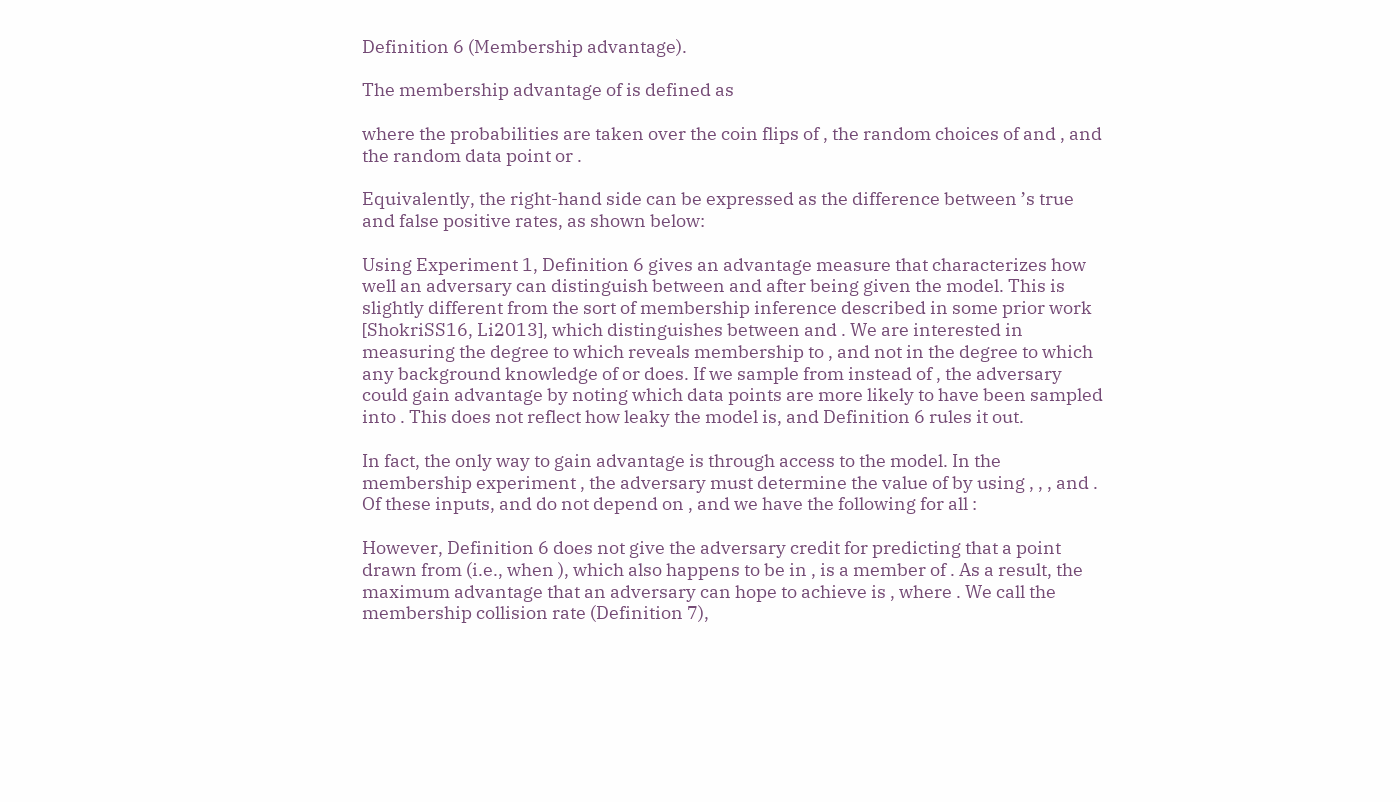Definition 6 (Membership advantage).

The membership advantage of is defined as

where the probabilities are taken over the coin flips of , the random choices of and , and the random data point or .

Equivalently, the right-hand side can be expressed as the difference between ’s true and false positive rates, as shown below:

Using Experiment 1, Definition 6 gives an advantage measure that characterizes how well an adversary can distinguish between and after being given the model. This is slightly different from the sort of membership inference described in some prior work [ShokriSS16, Li2013], which distinguishes between and . We are interested in measuring the degree to which reveals membership to , and not in the degree to which any background knowledge of or does. If we sample from instead of , the adversary could gain advantage by noting which data points are more likely to have been sampled into . This does not reflect how leaky the model is, and Definition 6 rules it out.

In fact, the only way to gain advantage is through access to the model. In the membership experiment , the adversary must determine the value of by using , , , and . Of these inputs, and do not depend on , and we have the following for all :

However, Definition 6 does not give the adversary credit for predicting that a point drawn from (i.e., when ), which also happens to be in , is a member of . As a result, the maximum advantage that an adversary can hope to achieve is , where . We call the membership collision rate (Definition 7),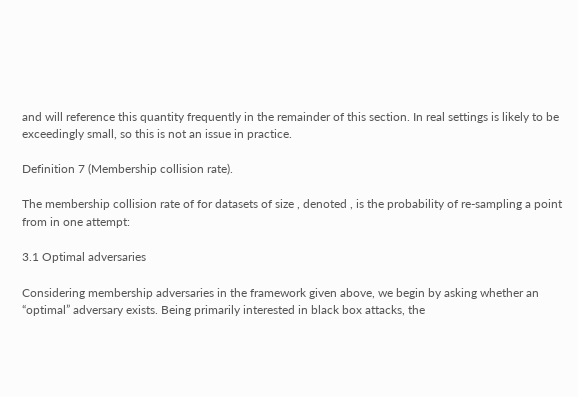and will reference this quantity frequently in the remainder of this section. In real settings is likely to be exceedingly small, so this is not an issue in practice.

Definition 7 (Membership collision rate).

The membership collision rate of for datasets of size , denoted , is the probability of re-sampling a point from in one attempt:

3.1 Optimal adversaries

Considering membership adversaries in the framework given above, we begin by asking whether an “optimal” adversary exists. Being primarily interested in black box attacks, the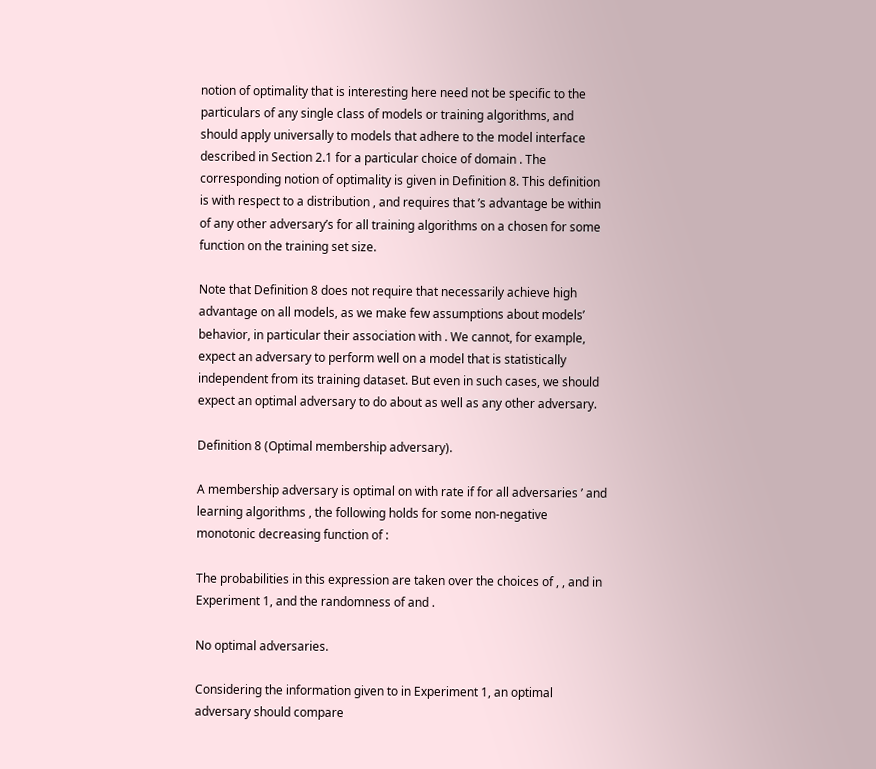notion of optimality that is interesting here need not be specific to the particulars of any single class of models or training algorithms, and should apply universally to models that adhere to the model interface described in Section 2.1 for a particular choice of domain . The corresponding notion of optimality is given in Definition 8. This definition is with respect to a distribution , and requires that ’s advantage be within of any other adversary’s for all training algorithms on a chosen for some function on the training set size.

Note that Definition 8 does not require that necessarily achieve high advantage on all models, as we make few assumptions about models’ behavior, in particular their association with . We cannot, for example, expect an adversary to perform well on a model that is statistically independent from its training dataset. But even in such cases, we should expect an optimal adversary to do about as well as any other adversary.

Definition 8 (Optimal membership adversary).

A membership adversary is optimal on with rate if for all adversaries ’ and learning algorithms , the following holds for some non-negative monotonic decreasing function of :

The probabilities in this expression are taken over the choices of , , and in Experiment 1, and the randomness of and .

No optimal adversaries.

Considering the information given to in Experiment 1, an optimal adversary should compare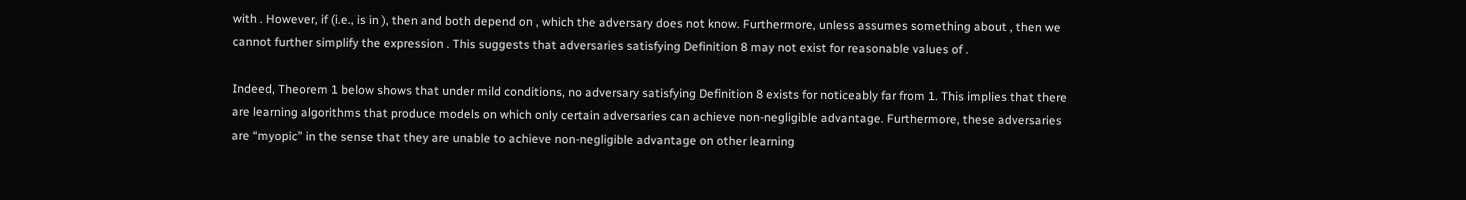with . However, if (i.e., is in ), then and both depend on , which the adversary does not know. Furthermore, unless assumes something about , then we cannot further simplify the expression . This suggests that adversaries satisfying Definition 8 may not exist for reasonable values of .

Indeed, Theorem 1 below shows that under mild conditions, no adversary satisfying Definition 8 exists for noticeably far from 1. This implies that there are learning algorithms that produce models on which only certain adversaries can achieve non-negligible advantage. Furthermore, these adversaries are “myopic” in the sense that they are unable to achieve non-negligible advantage on other learning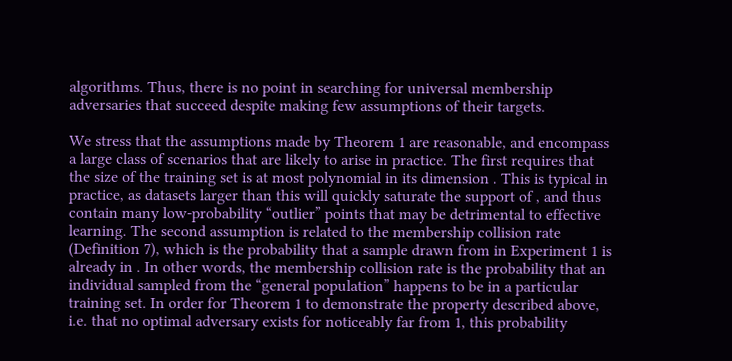algorithms. Thus, there is no point in searching for universal membership adversaries that succeed despite making few assumptions of their targets.

We stress that the assumptions made by Theorem 1 are reasonable, and encompass a large class of scenarios that are likely to arise in practice. The first requires that the size of the training set is at most polynomial in its dimension . This is typical in practice, as datasets larger than this will quickly saturate the support of , and thus contain many low-probability “outlier” points that may be detrimental to effective learning. The second assumption is related to the membership collision rate (Definition 7), which is the probability that a sample drawn from in Experiment 1 is already in . In other words, the membership collision rate is the probability that an individual sampled from the “general population” happens to be in a particular training set. In order for Theorem 1 to demonstrate the property described above, i.e. that no optimal adversary exists for noticeably far from 1, this probability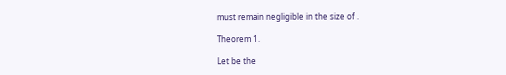must remain negligible in the size of .

Theorem 1.

Let be the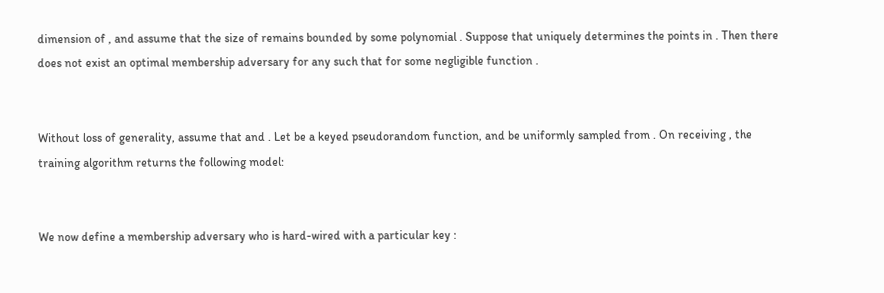dimension of , and assume that the size of remains bounded by some polynomial . Suppose that uniquely determines the points in . Then there does not exist an optimal membership adversary for any such that for some negligible function .


Without loss of generality, assume that and . Let be a keyed pseudorandom function, and be uniformly sampled from . On receiving , the training algorithm returns the following model:


We now define a membership adversary who is hard-wired with a particular key :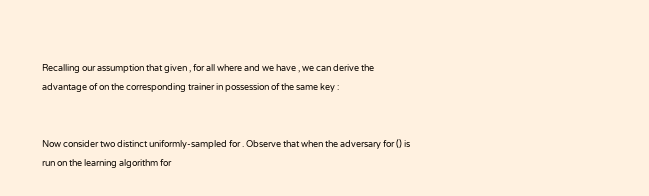Recalling our assumption that given , for all where and we have , we can derive the advantage of on the corresponding trainer in possession of the same key :


Now consider two distinct uniformly-sampled for . Observe that when the adversary for () is run on the learning algorithm for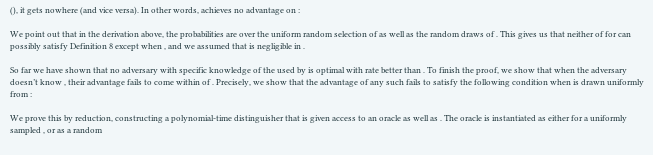(), it gets nowhere (and vice versa). In other words, achieves no advantage on :

We point out that in the derivation above, the probabilities are over the uniform random selection of as well as the random draws of . This gives us that neither of for can possibly satisfy Definition 8 except when , and we assumed that is negligible in .

So far we have shown that no adversary with specific knowledge of the used by is optimal with rate better than . To finish the proof, we show that when the adversary doesn’t know , their advantage fails to come within of . Precisely, we show that the advantage of any such fails to satisfy the following condition when is drawn uniformly from :

We prove this by reduction, constructing a polynomial-time distinguisher that is given access to an oracle as well as . The oracle is instantiated as either for a uniformly sampled , or as a random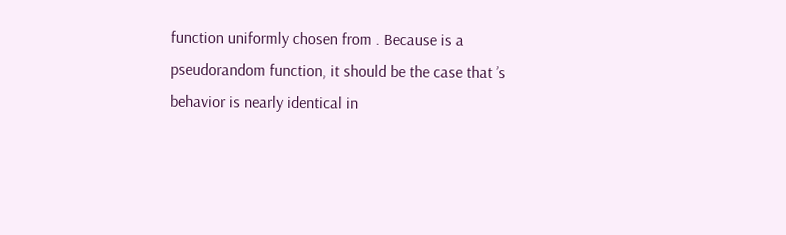function uniformly chosen from . Because is a pseudorandom function, it should be the case that ’s behavior is nearly identical in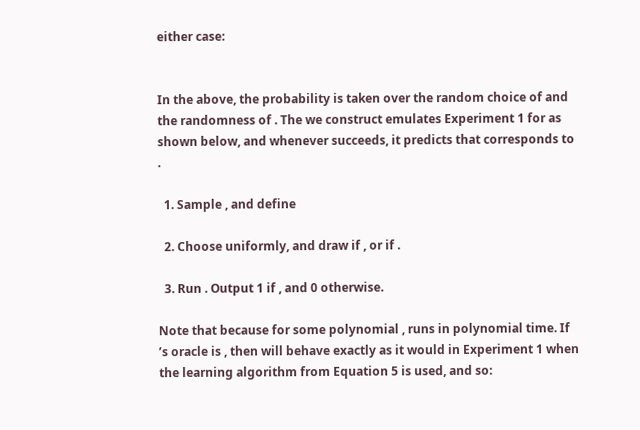either case:


In the above, the probability is taken over the random choice of and the randomness of . The we construct emulates Experiment 1 for as shown below, and whenever succeeds, it predicts that corresponds to .

  1. Sample , and define

  2. Choose uniformly, and draw if , or if .

  3. Run . Output 1 if , and 0 otherwise.

Note that because for some polynomial , runs in polynomial time. If ’s oracle is , then will behave exactly as it would in Experiment 1 when the learning algorithm from Equation 5 is used, and so: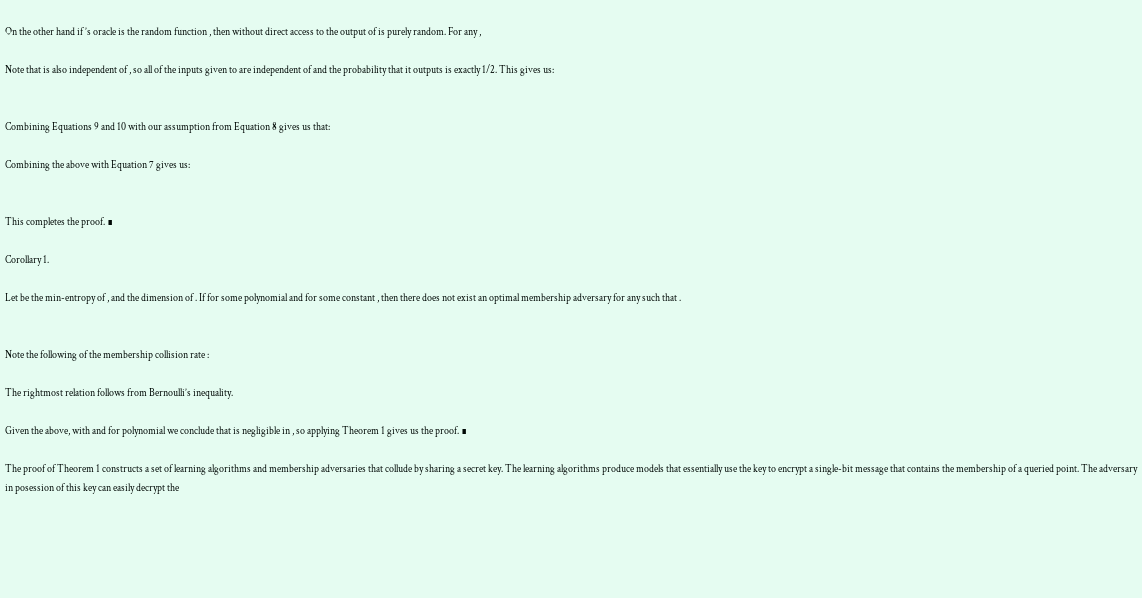On the other hand if ’s oracle is the random function , then without direct access to the output of is purely random. For any ,

Note that is also independent of , so all of the inputs given to are independent of and the probability that it outputs is exactly 1/2. This gives us:


Combining Equations 9 and 10 with our assumption from Equation 8 gives us that:

Combining the above with Equation 7 gives us:


This completes the proof. ∎

Corollary 1.

Let be the min-entropy of , and the dimension of . If for some polynomial and for some constant , then there does not exist an optimal membership adversary for any such that .


Note the following of the membership collision rate :

The rightmost relation follows from Bernoulli’s inequality.

Given the above, with and for polynomial we conclude that is negligible in , so applying Theorem 1 gives us the proof. ∎

The proof of Theorem 1 constructs a set of learning algorithms and membership adversaries that collude by sharing a secret key. The learning algorithms produce models that essentially use the key to encrypt a single-bit message that contains the membership of a queried point. The adversary in posession of this key can easily decrypt the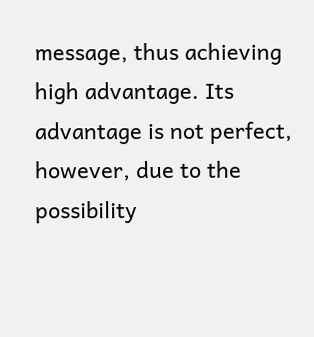message, thus achieving high advantage. Its advantage is not perfect, however, due to the possibility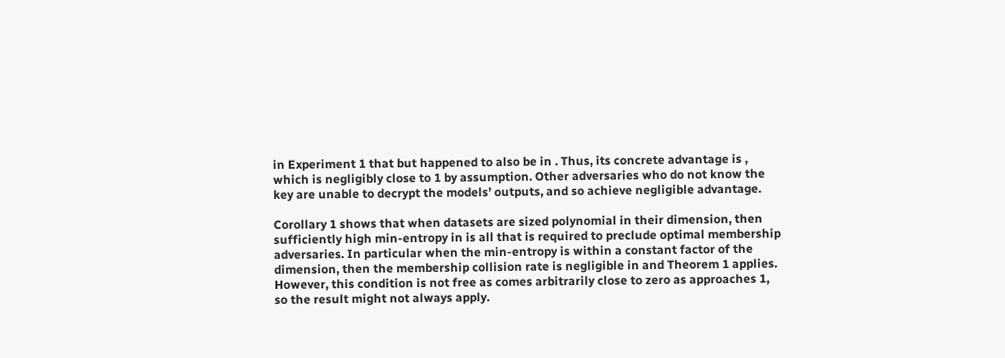in Experiment 1 that but happened to also be in . Thus, its concrete advantage is , which is negligibly close to 1 by assumption. Other adversaries who do not know the key are unable to decrypt the models’ outputs, and so achieve negligible advantage.

Corollary 1 shows that when datasets are sized polynomial in their dimension, then sufficiently high min-entropy in is all that is required to preclude optimal membership adversaries. In particular when the min-entropy is within a constant factor of the dimension, then the membership collision rate is negligible in and Theorem 1 applies. However, this condition is not free as comes arbitrarily close to zero as approaches 1, so the result might not always apply.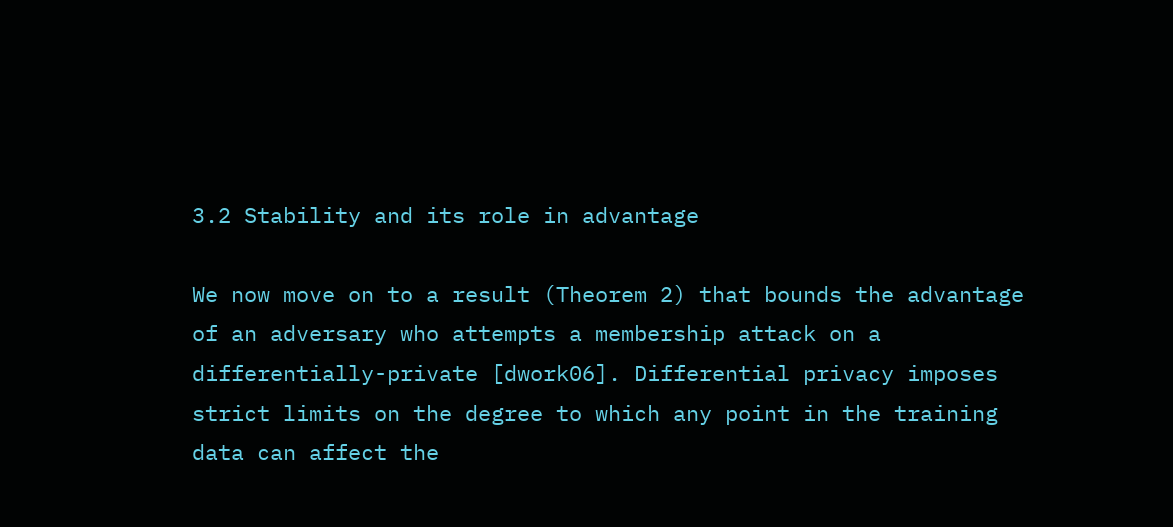3.2 Stability and its role in advantage

We now move on to a result (Theorem 2) that bounds the advantage of an adversary who attempts a membership attack on a differentially-private [dwork06]. Differential privacy imposes strict limits on the degree to which any point in the training data can affect the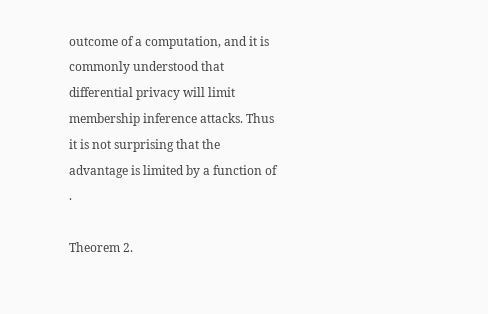outcome of a computation, and it is commonly understood that differential privacy will limit membership inference attacks. Thus it is not surprising that the advantage is limited by a function of .

Theorem 2.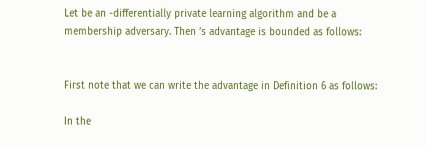Let be an -differentially private learning algorithm and be a membership adversary. Then ’s advantage is bounded as follows:


First note that we can write the advantage in Definition 6 as follows:

In the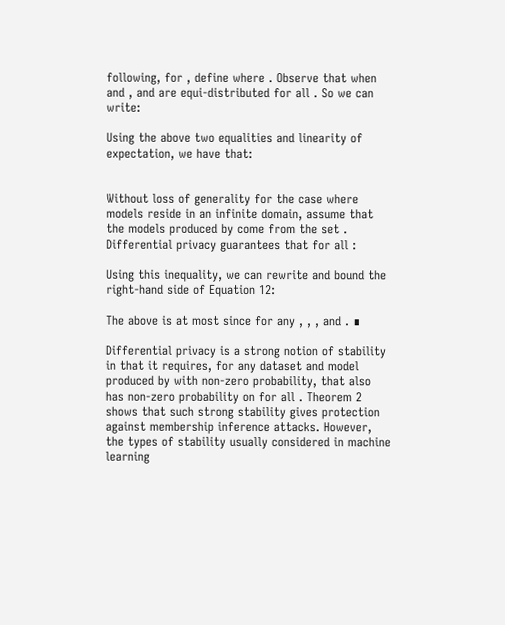following, for , define where . Observe that when and , and are equi-distributed for all . So we can write:

Using the above two equalities and linearity of expectation, we have that:


Without loss of generality for the case where models reside in an infinite domain, assume that the models produced by come from the set . Differential privacy guarantees that for all :

Using this inequality, we can rewrite and bound the right-hand side of Equation 12:

The above is at most since for any , , , and . ∎

Differential privacy is a strong notion of stability in that it requires, for any dataset and model produced by with non-zero probability, that also has non-zero probability on for all . Theorem 2 shows that such strong stability gives protection against membership inference attacks. However, the types of stability usually considered in machine learning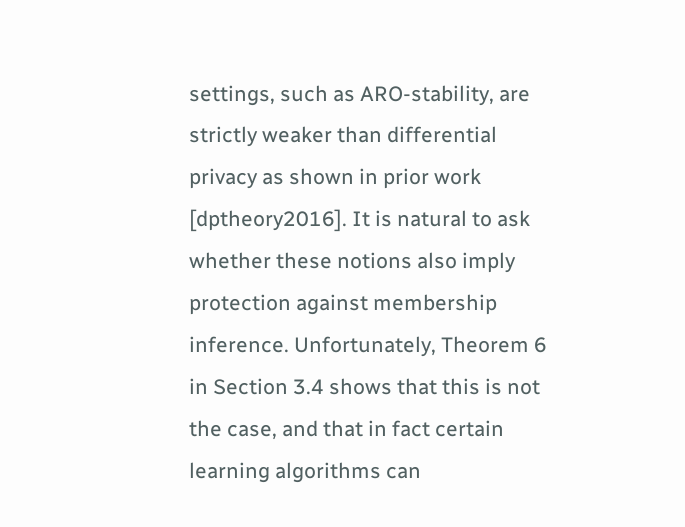settings, such as ARO-stability, are strictly weaker than differential privacy as shown in prior work [dptheory2016]. It is natural to ask whether these notions also imply protection against membership inference. Unfortunately, Theorem 6 in Section 3.4 shows that this is not the case, and that in fact certain learning algorithms can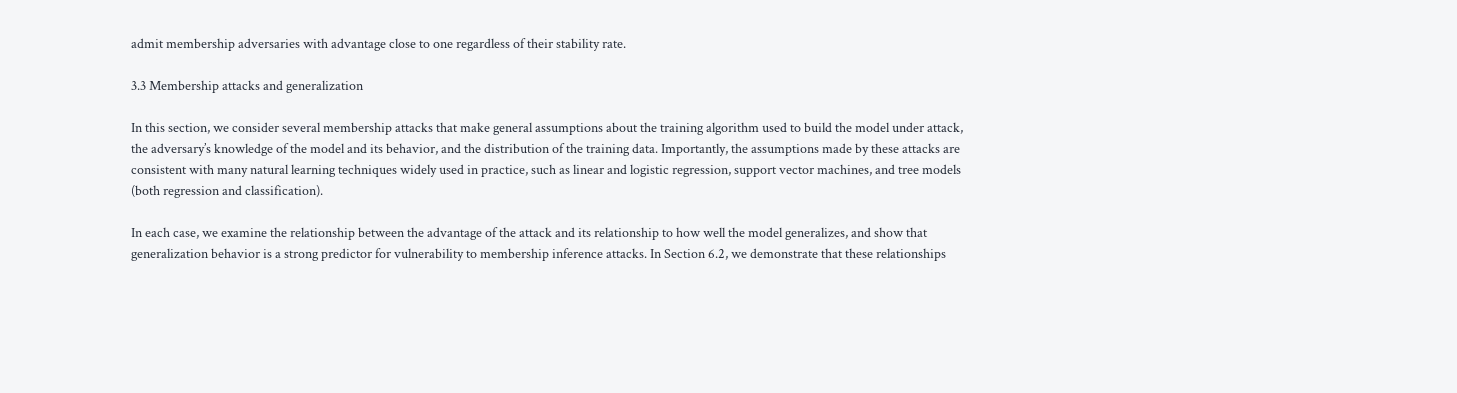admit membership adversaries with advantage close to one regardless of their stability rate.

3.3 Membership attacks and generalization

In this section, we consider several membership attacks that make general assumptions about the training algorithm used to build the model under attack, the adversary’s knowledge of the model and its behavior, and the distribution of the training data. Importantly, the assumptions made by these attacks are consistent with many natural learning techniques widely used in practice, such as linear and logistic regression, support vector machines, and tree models (both regression and classification).

In each case, we examine the relationship between the advantage of the attack and its relationship to how well the model generalizes, and show that generalization behavior is a strong predictor for vulnerability to membership inference attacks. In Section 6.2, we demonstrate that these relationships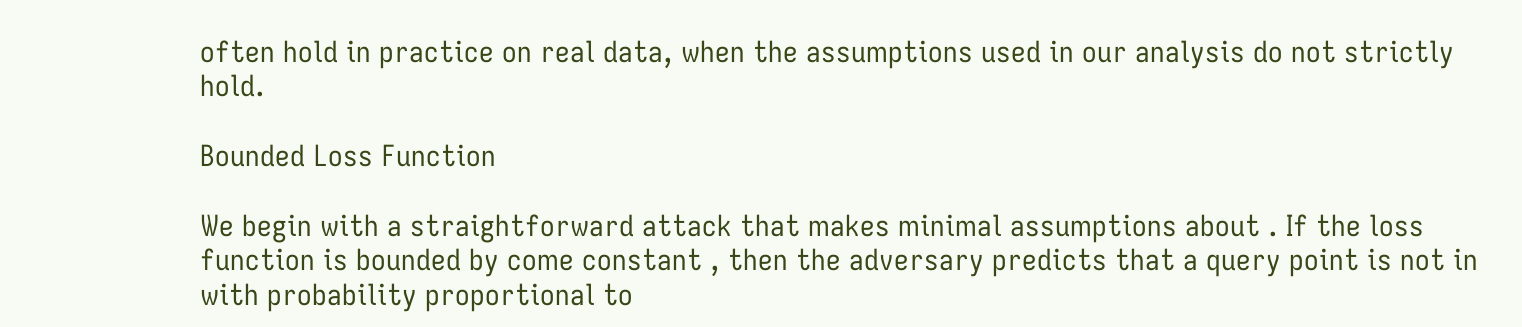often hold in practice on real data, when the assumptions used in our analysis do not strictly hold.

Bounded Loss Function

We begin with a straightforward attack that makes minimal assumptions about . If the loss function is bounded by come constant , then the adversary predicts that a query point is not in with probability proportional to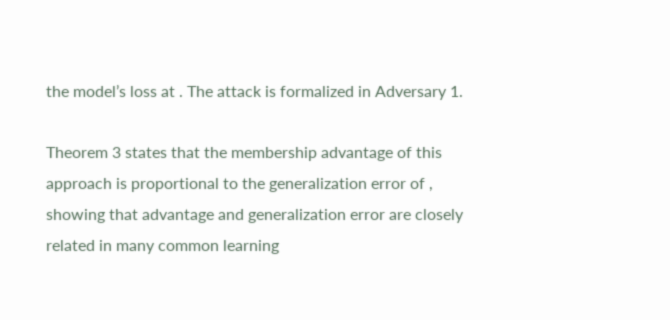the model’s loss at . The attack is formalized in Adversary 1.

Theorem 3 states that the membership advantage of this approach is proportional to the generalization error of , showing that advantage and generalization error are closely related in many common learning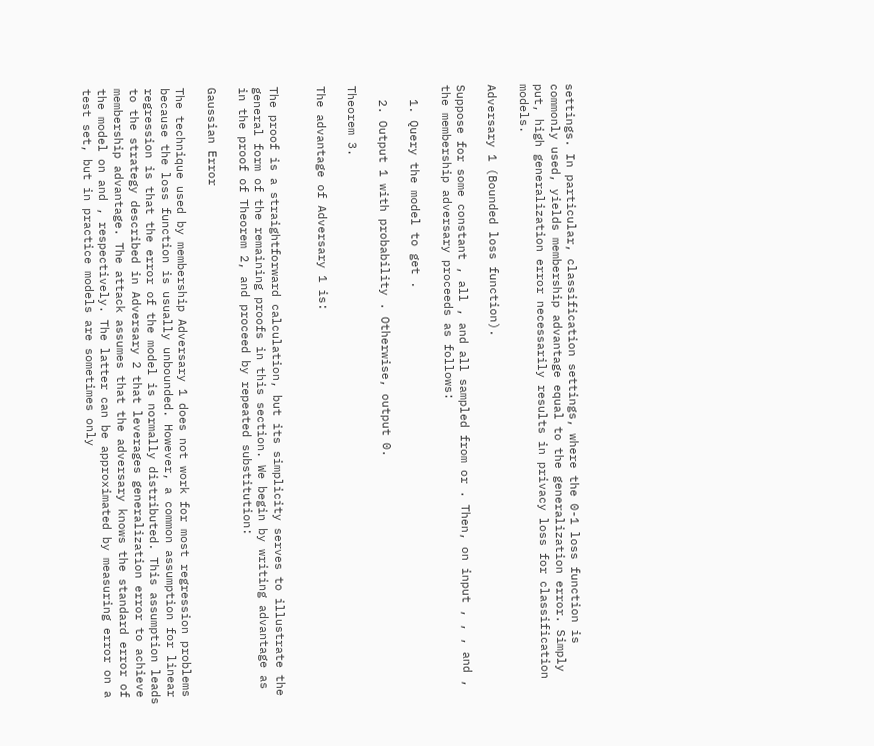settings. In particular, classification settings, where the 0-1 loss function is commonly used, yields membership advantage equal to the generalization error. Simply put, high generalization error necessarily results in privacy loss for classification models.

Adversary 1 (Bounded loss function).

Suppose for some constant , all , and all sampled from or . Then, on input , , , and , the membership adversary proceeds as follows:

  1. Query the model to get .

  2. Output 1 with probability . Otherwise, output 0.

Theorem 3.

The advantage of Adversary 1 is:


The proof is a straightforward calculation, but its simplicity serves to illustrate the general form of the remaining proofs in this section. We begin by writing advantage as in the proof of Theorem 2, and proceed by repeated substitution:

Gaussian Error

The technique used by membership Adversary 1 does not work for most regression problems because the loss function is usually unbounded. However, a common assumption for linear regression is that the error of the model is normally distributed. This assumption leads to the strategy described in Adversary 2 that leverages generalization error to achieve membership advantage. The attack assumes that the adversary knows the standard error of the model on and , respectively. The latter can be approximated by measuring error on a test set, but in practice models are sometimes only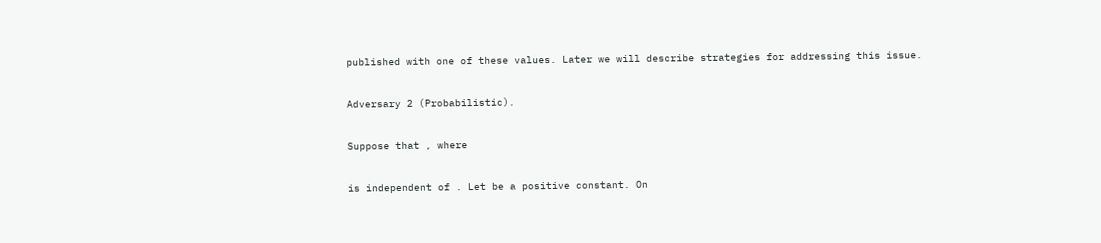published with one of these values. Later we will describe strategies for addressing this issue.

Adversary 2 (Probabilistic).

Suppose that , where

is independent of . Let be a positive constant. On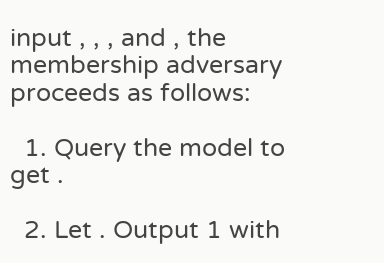input , , , and , the membership adversary proceeds as follows:

  1. Query the model to get .

  2. Let . Output 1 with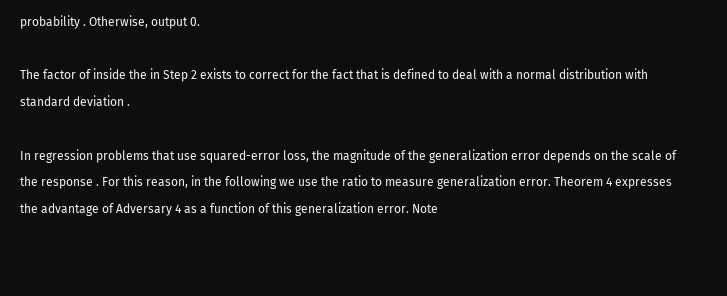probability . Otherwise, output 0.

The factor of inside the in Step 2 exists to correct for the fact that is defined to deal with a normal distribution with standard deviation .

In regression problems that use squared-error loss, the magnitude of the generalization error depends on the scale of the response . For this reason, in the following we use the ratio to measure generalization error. Theorem 4 expresses the advantage of Adversary 4 as a function of this generalization error. Note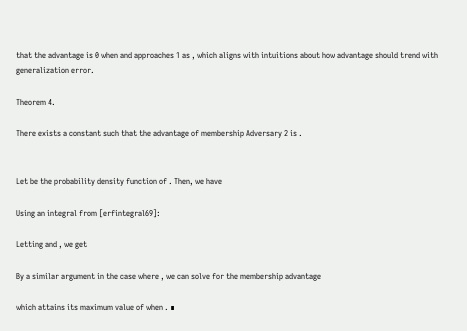that the advantage is 0 when and approaches 1 as , which aligns with intuitions about how advantage should trend with generalization error.

Theorem 4.

There exists a constant such that the advantage of membership Adversary 2 is .


Let be the probability density function of . Then, we have

Using an integral from [erfintegral69]:

Letting and , we get

By a similar argument in the case where , we can solve for the membership advantage

which attains its maximum value of when . ∎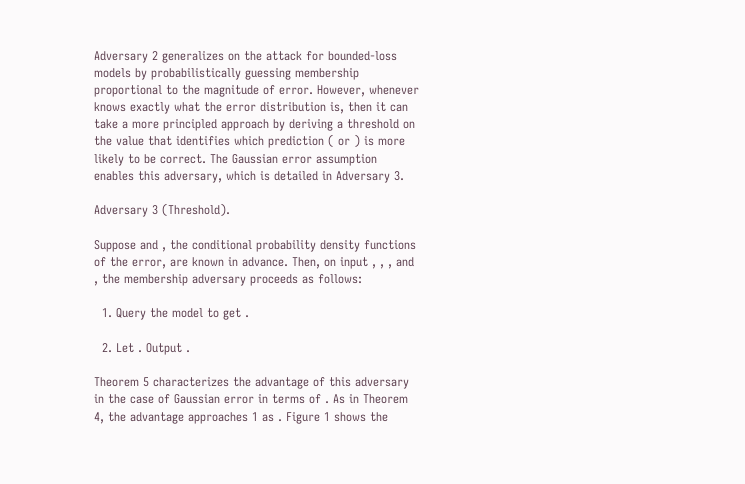Adversary 2 generalizes on the attack for bounded-loss models by probabilistically guessing membership proportional to the magnitude of error. However, whenever knows exactly what the error distribution is, then it can take a more principled approach by deriving a threshold on the value that identifies which prediction ( or ) is more likely to be correct. The Gaussian error assumption enables this adversary, which is detailed in Adversary 3.

Adversary 3 (Threshold).

Suppose and , the conditional probability density functions of the error, are known in advance. Then, on input , , , and , the membership adversary proceeds as follows:

  1. Query the model to get .

  2. Let . Output .

Theorem 5 characterizes the advantage of this adversary in the case of Gaussian error in terms of . As in Theorem 4, the advantage approaches 1 as . Figure 1 shows the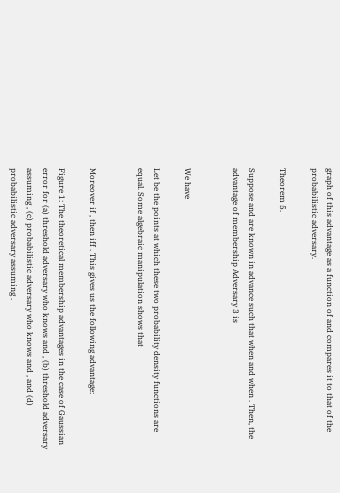graph of this advantage as a function of and compares it to that of the probabilistic adversary.

Theorem 5.

Suppose and are known in advance such that when and when . Then, the advantage of membership Adversary 3 is


We have

Let be the points at which these two probability density functions are equal. Some algebraic manipulation shows that


Moreover if , then iff . This gives us the following advantage:

Figure 1: The theoretical membership advantages in the case of Gaussian error for (a) threshold adversary who knows and , (b) threshold adversary assuming , (c) probabilistic adversary who knows and , and (d) probabilistic adversary assuming .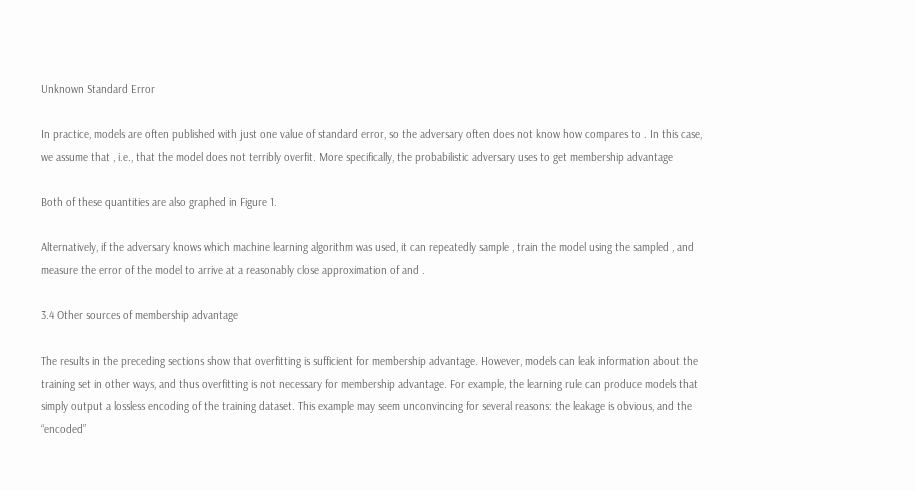Unknown Standard Error

In practice, models are often published with just one value of standard error, so the adversary often does not know how compares to . In this case, we assume that , i.e., that the model does not terribly overfit. More specifically, the probabilistic adversary uses to get membership advantage

Both of these quantities are also graphed in Figure 1.

Alternatively, if the adversary knows which machine learning algorithm was used, it can repeatedly sample , train the model using the sampled , and measure the error of the model to arrive at a reasonably close approximation of and .

3.4 Other sources of membership advantage

The results in the preceding sections show that overfitting is sufficient for membership advantage. However, models can leak information about the training set in other ways, and thus overfitting is not necessary for membership advantage. For example, the learning rule can produce models that simply output a lossless encoding of the training dataset. This example may seem unconvincing for several reasons: the leakage is obvious, and the “encoded”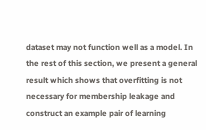dataset may not function well as a model. In the rest of this section, we present a general result which shows that overfitting is not necessary for membership leakage and construct an example pair of learning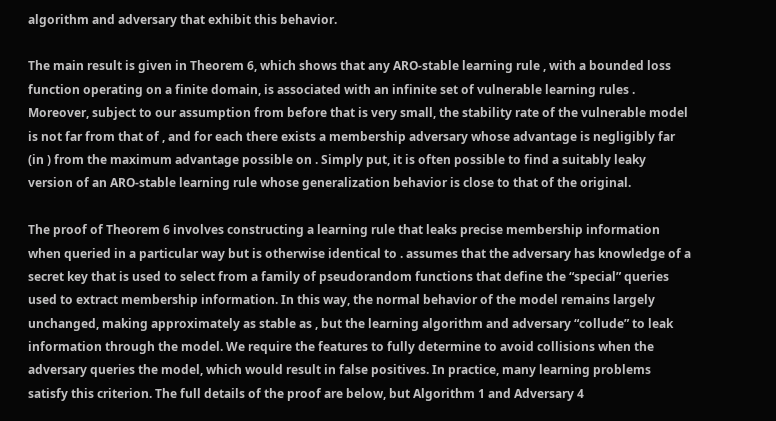algorithm and adversary that exhibit this behavior.

The main result is given in Theorem 6, which shows that any ARO-stable learning rule , with a bounded loss function operating on a finite domain, is associated with an infinite set of vulnerable learning rules . Moreover, subject to our assumption from before that is very small, the stability rate of the vulnerable model is not far from that of , and for each there exists a membership adversary whose advantage is negligibly far (in ) from the maximum advantage possible on . Simply put, it is often possible to find a suitably leaky version of an ARO-stable learning rule whose generalization behavior is close to that of the original.

The proof of Theorem 6 involves constructing a learning rule that leaks precise membership information when queried in a particular way but is otherwise identical to . assumes that the adversary has knowledge of a secret key that is used to select from a family of pseudorandom functions that define the “special” queries used to extract membership information. In this way, the normal behavior of the model remains largely unchanged, making approximately as stable as , but the learning algorithm and adversary “collude” to leak information through the model. We require the features to fully determine to avoid collisions when the adversary queries the model, which would result in false positives. In practice, many learning problems satisfy this criterion. The full details of the proof are below, but Algorithm 1 and Adversary 4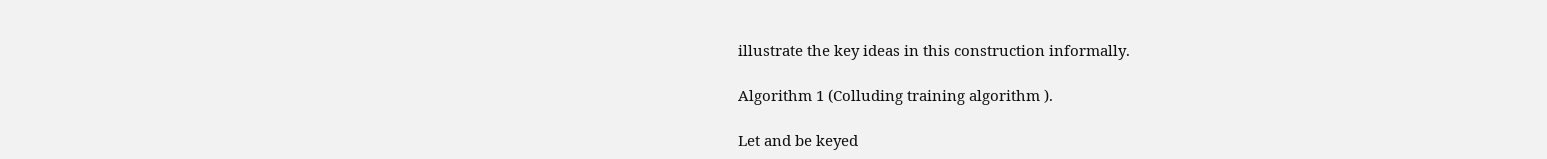illustrate the key ideas in this construction informally.

Algorithm 1 (Colluding training algorithm ).

Let and be keyed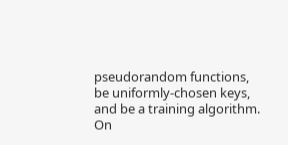pseudorandom functions, be uniformly-chosen keys, and be a training algorithm. On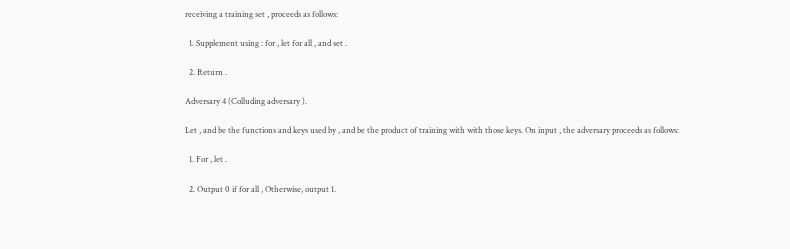receiving a training set , proceeds as follows:

  1. Supplement using : for , let for all , and set .

  2. Return .

Adversary 4 (Colluding adversary ).

Let , and be the functions and keys used by , and be the product of training with with those keys. On input , the adversary proceeds as follows:

  1. For , let .

  2. Output 0 if for all , Otherwise, output 1.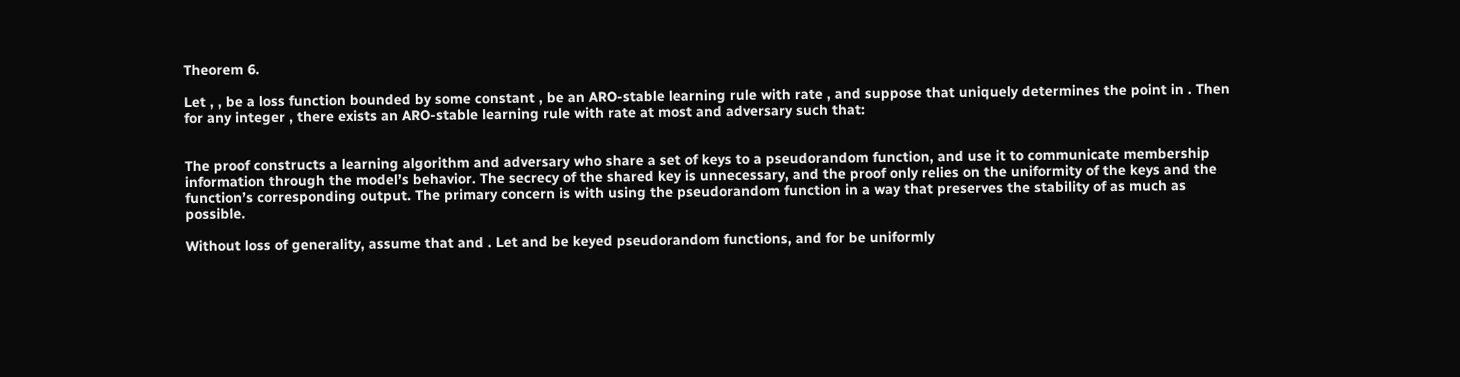Theorem 6.

Let , , be a loss function bounded by some constant , be an ARO-stable learning rule with rate , and suppose that uniquely determines the point in . Then for any integer , there exists an ARO-stable learning rule with rate at most and adversary such that:


The proof constructs a learning algorithm and adversary who share a set of keys to a pseudorandom function, and use it to communicate membership information through the model’s behavior. The secrecy of the shared key is unnecessary, and the proof only relies on the uniformity of the keys and the function’s corresponding output. The primary concern is with using the pseudorandom function in a way that preserves the stability of as much as possible.

Without loss of generality, assume that and . Let and be keyed pseudorandom functions, and for be uniformly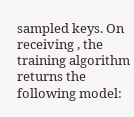sampled keys. On receiving , the training algorithm returns the following model: